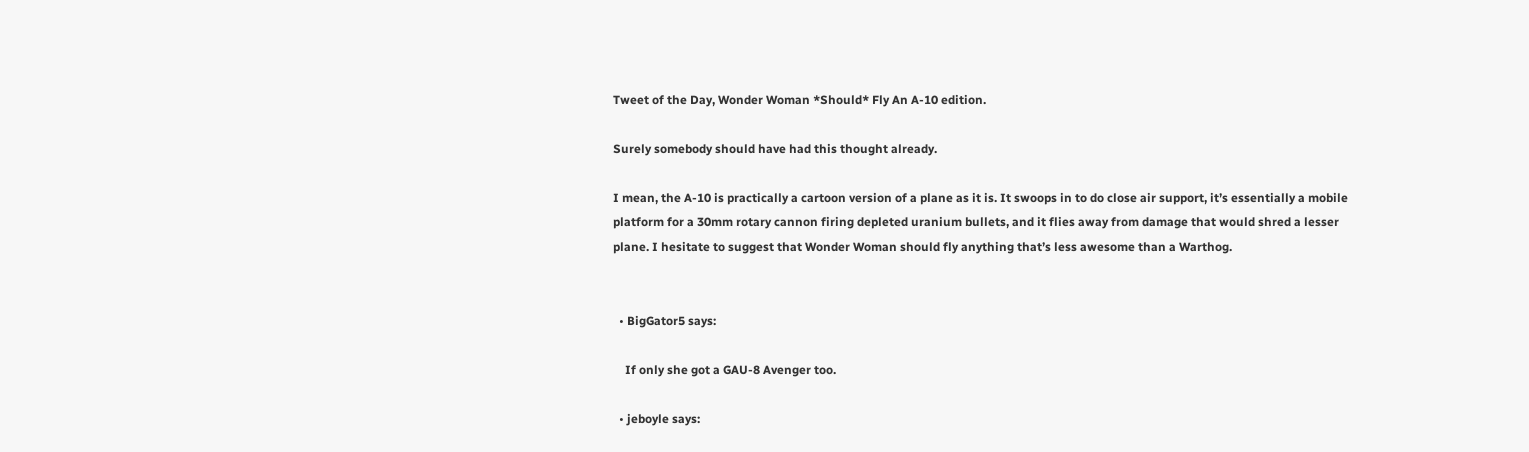Tweet of the Day, Wonder Woman *Should* Fly An A-10 edition.

Surely somebody should have had this thought already.

I mean, the A-10 is practically a cartoon version of a plane as it is. It swoops in to do close air support, it’s essentially a mobile platform for a 30mm rotary cannon firing depleted uranium bullets, and it flies away from damage that would shred a lesser plane. I hesitate to suggest that Wonder Woman should fly anything that’s less awesome than a Warthog.


  • BigGator5 says:

    If only she got a GAU-8 Avenger too.

  • jeboyle says: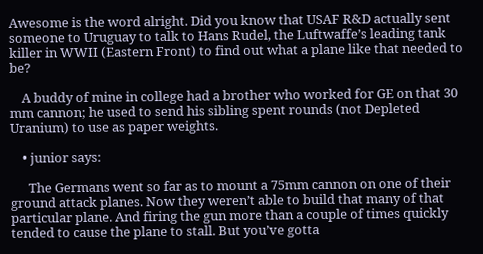Awesome is the word alright. Did you know that USAF R&D actually sent someone to Uruguay to talk to Hans Rudel, the Luftwaffe’s leading tank killer in WWII (Eastern Front) to find out what a plane like that needed to be?

    A buddy of mine in college had a brother who worked for GE on that 30 mm cannon; he used to send his sibling spent rounds (not Depleted Uranium) to use as paper weights.

    • junior says:

      The Germans went so far as to mount a 75mm cannon on one of their ground attack planes. Now they weren’t able to build that many of that particular plane. And firing the gun more than a couple of times quickly tended to cause the plane to stall. But you’ve gotta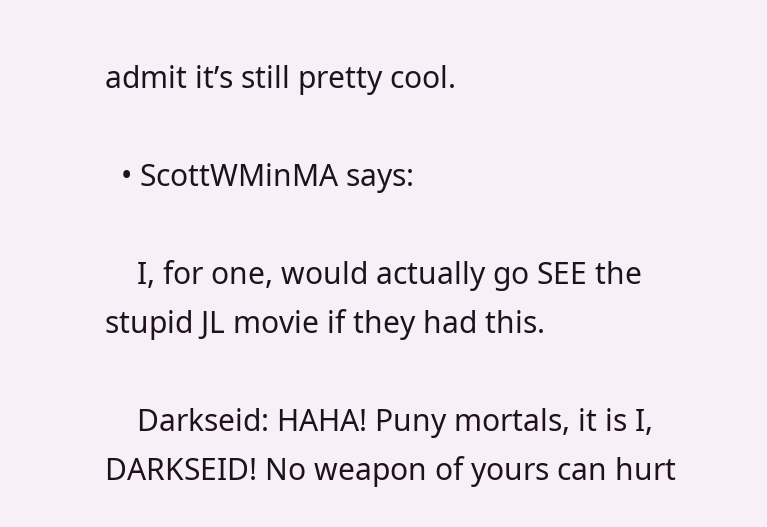admit it’s still pretty cool.

  • ScottWMinMA says:

    I, for one, would actually go SEE the stupid JL movie if they had this.

    Darkseid: HAHA! Puny mortals, it is I, DARKSEID! No weapon of yours can hurt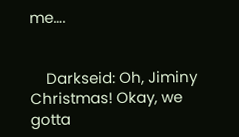me….


    Darkseid: Oh, Jiminy Christmas! Okay, we gotta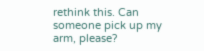rethink this. Can someone pick up my arm, please?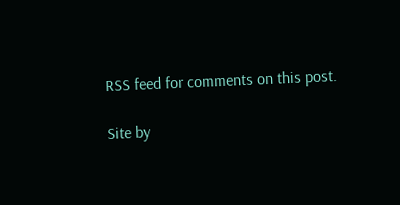RSS feed for comments on this post.

Site by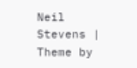Neil Stevens | Theme by